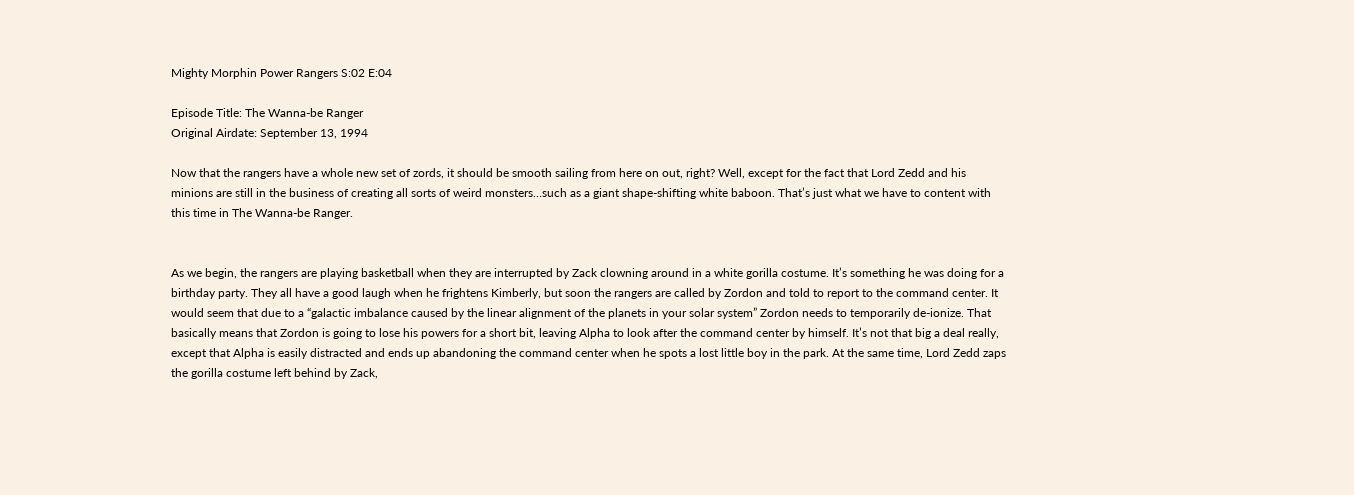Mighty Morphin Power Rangers S:02 E:04

Episode Title: The Wanna-be Ranger
Original Airdate: September 13, 1994

Now that the rangers have a whole new set of zords, it should be smooth sailing from here on out, right? Well, except for the fact that Lord Zedd and his minions are still in the business of creating all sorts of weird monsters…such as a giant shape-shifting white baboon. That’s just what we have to content with this time in The Wanna-be Ranger.


As we begin, the rangers are playing basketball when they are interrupted by Zack clowning around in a white gorilla costume. It’s something he was doing for a birthday party. They all have a good laugh when he frightens Kimberly, but soon the rangers are called by Zordon and told to report to the command center. It would seem that due to a “galactic imbalance caused by the linear alignment of the planets in your solar system” Zordon needs to temporarily de-ionize. That basically means that Zordon is going to lose his powers for a short bit, leaving Alpha to look after the command center by himself. It’s not that big a deal really, except that Alpha is easily distracted and ends up abandoning the command center when he spots a lost little boy in the park. At the same time, Lord Zedd zaps the gorilla costume left behind by Zack,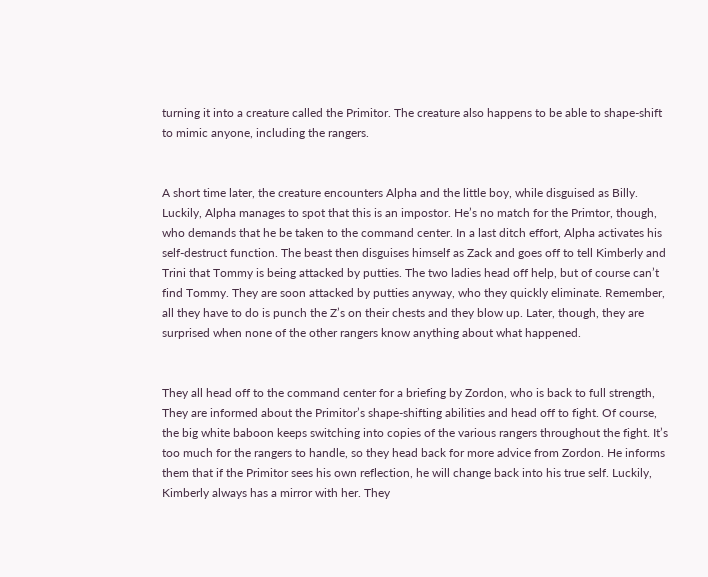turning it into a creature called the Primitor. The creature also happens to be able to shape-shift to mimic anyone, including the rangers.


A short time later, the creature encounters Alpha and the little boy, while disguised as Billy. Luckily, Alpha manages to spot that this is an impostor. He’s no match for the Primtor, though, who demands that he be taken to the command center. In a last ditch effort, Alpha activates his self-destruct function. The beast then disguises himself as Zack and goes off to tell Kimberly and Trini that Tommy is being attacked by putties. The two ladies head off help, but of course can’t find Tommy. They are soon attacked by putties anyway, who they quickly eliminate. Remember, all they have to do is punch the Z’s on their chests and they blow up. Later, though, they are surprised when none of the other rangers know anything about what happened.


They all head off to the command center for a briefing by Zordon, who is back to full strength, They are informed about the Primitor’s shape-shifting abilities and head off to fight. Of course, the big white baboon keeps switching into copies of the various rangers throughout the fight. It’s too much for the rangers to handle, so they head back for more advice from Zordon. He informs them that if the Primitor sees his own reflection, he will change back into his true self. Luckily, Kimberly always has a mirror with her. They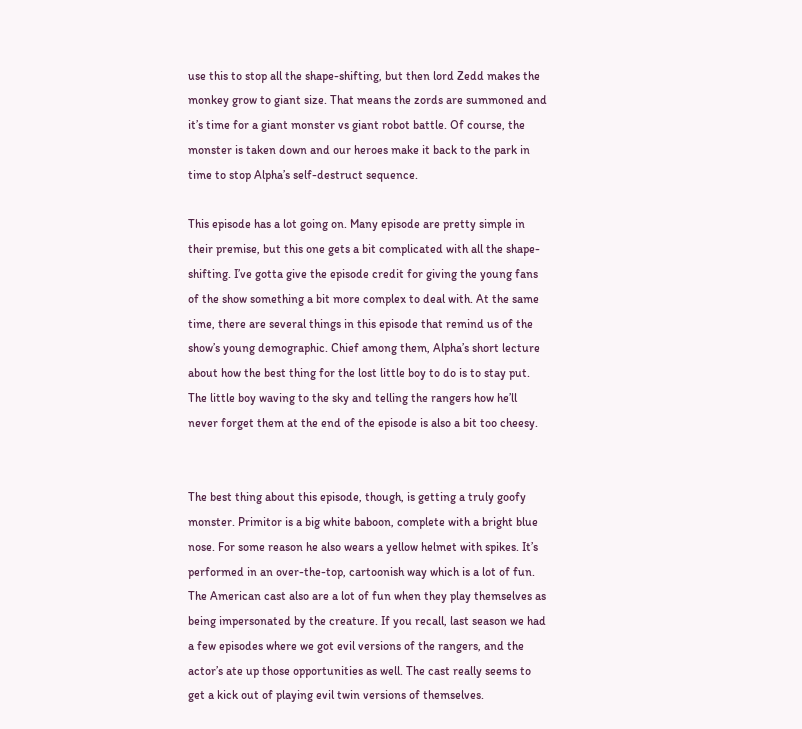use this to stop all the shape-shifting, but then lord Zedd makes the monkey grow to giant size. That means the zords are summoned and it’s time for a giant monster vs giant robot battle. Of course, the monster is taken down and our heroes make it back to the park in time to stop Alpha’s self-destruct sequence.

This episode has a lot going on. Many episode are pretty simple in their premise, but this one gets a bit complicated with all the shape-shifting. I’ve gotta give the episode credit for giving the young fans of the show something a bit more complex to deal with. At the same time, there are several things in this episode that remind us of the show’s young demographic. Chief among them, Alpha’s short lecture about how the best thing for the lost little boy to do is to stay put. The little boy waving to the sky and telling the rangers how he’ll never forget them at the end of the episode is also a bit too cheesy.


The best thing about this episode, though, is getting a truly goofy monster. Primitor is a big white baboon, complete with a bright blue nose. For some reason he also wears a yellow helmet with spikes. It’s performed in an over-the-top, cartoonish way which is a lot of fun. The American cast also are a lot of fun when they play themselves as being impersonated by the creature. If you recall, last season we had a few episodes where we got evil versions of the rangers, and the actor’s ate up those opportunities as well. The cast really seems to get a kick out of playing evil twin versions of themselves.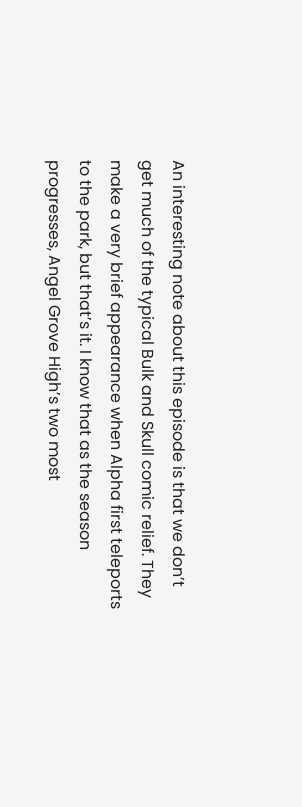An interesting note about this episode is that we don’t get much of the typical Bulk and Skull comic relief. They make a very brief appearance when Alpha first teleports to the park, but that’s it. I know that as the season progresses, Angel Grove High’s two most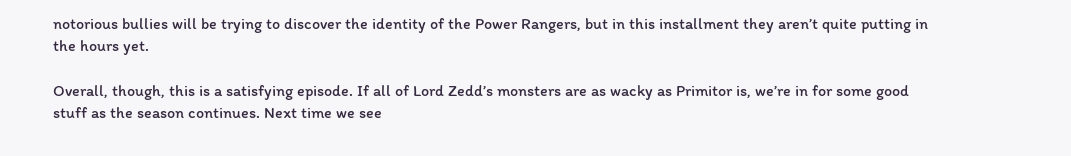notorious bullies will be trying to discover the identity of the Power Rangers, but in this installment they aren’t quite putting in the hours yet.

Overall, though, this is a satisfying episode. If all of Lord Zedd’s monsters are as wacky as Primitor is, we’re in for some good stuff as the season continues. Next time we see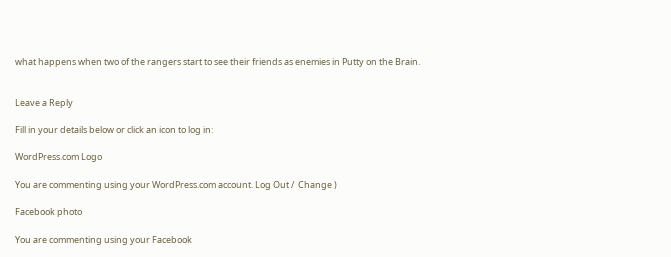what happens when two of the rangers start to see their friends as enemies in Putty on the Brain.


Leave a Reply

Fill in your details below or click an icon to log in:

WordPress.com Logo

You are commenting using your WordPress.com account. Log Out /  Change )

Facebook photo

You are commenting using your Facebook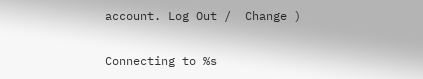account. Log Out /  Change )

Connecting to %s